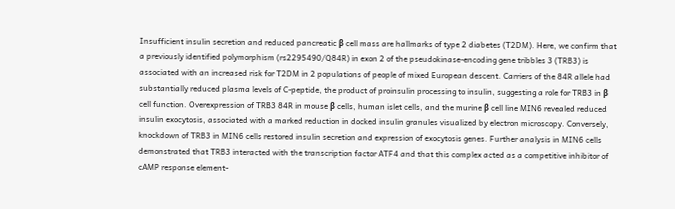Insufficient insulin secretion and reduced pancreatic β cell mass are hallmarks of type 2 diabetes (T2DM). Here, we confirm that a previously identified polymorphism (rs2295490/Q84R) in exon 2 of the pseudokinase-encoding gene tribbles 3 (TRB3) is associated with an increased risk for T2DM in 2 populations of people of mixed European descent. Carriers of the 84R allele had substantially reduced plasma levels of C-peptide, the product of proinsulin processing to insulin, suggesting a role for TRB3 in β cell function. Overexpression of TRB3 84R in mouse β cells, human islet cells, and the murine β cell line MIN6 revealed reduced insulin exocytosis, associated with a marked reduction in docked insulin granules visualized by electron microscopy. Conversely, knockdown of TRB3 in MIN6 cells restored insulin secretion and expression of exocytosis genes. Further analysis in MIN6 cells demonstrated that TRB3 interacted with the transcription factor ATF4 and that this complex acted as a competitive inhibitor of cAMP response element-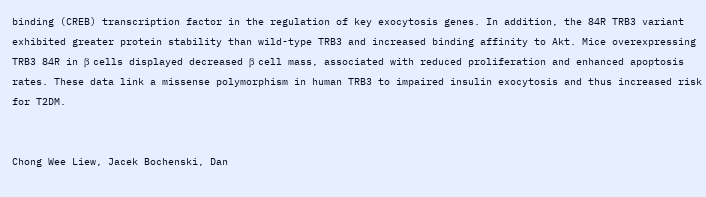binding (CREB) transcription factor in the regulation of key exocytosis genes. In addition, the 84R TRB3 variant exhibited greater protein stability than wild-type TRB3 and increased binding affinity to Akt. Mice overexpressing TRB3 84R in β cells displayed decreased β cell mass, associated with reduced proliferation and enhanced apoptosis rates. These data link a missense polymorphism in human TRB3 to impaired insulin exocytosis and thus increased risk for T2DM.


Chong Wee Liew, Jacek Bochenski, Dan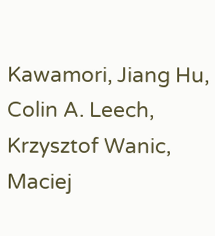Kawamori, Jiang Hu, Colin A. Leech, Krzysztof Wanic, Maciej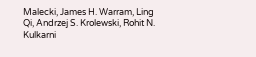Malecki, James H. Warram, Ling Qi, Andrzej S. Krolewski, Rohit N. Kulkarni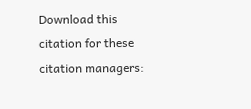Download this citation for these citation managers: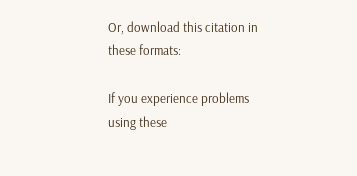Or, download this citation in these formats:

If you experience problems using these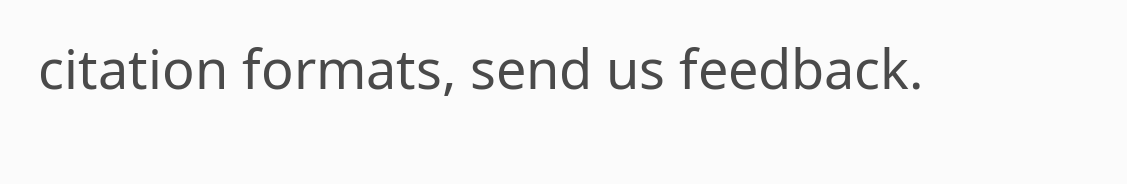citation formats, send us feedback.